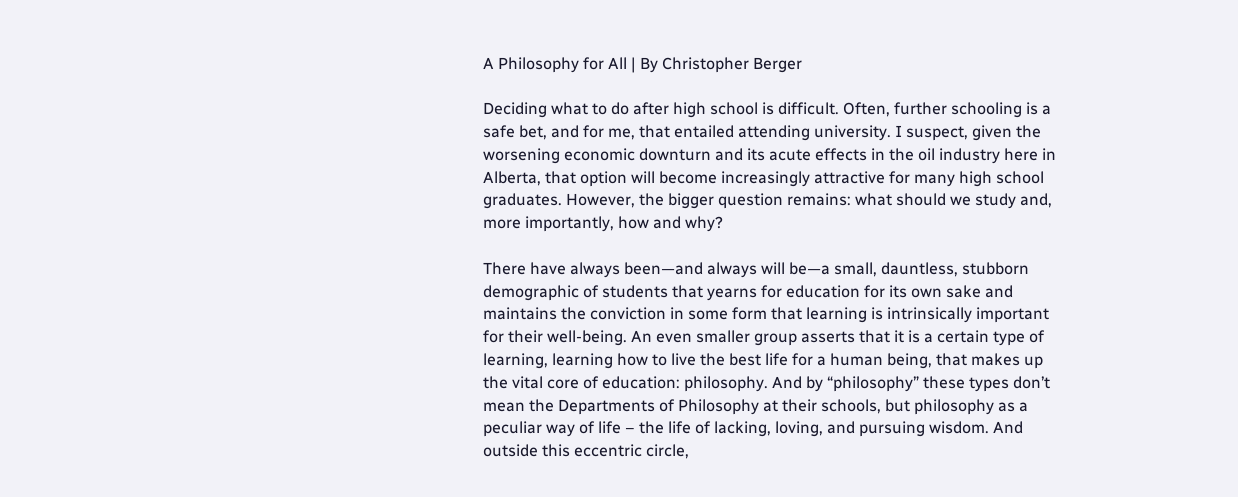A Philosophy for All | By Christopher Berger

Deciding what to do after high school is difficult. Often, further schooling is a safe bet, and for me, that entailed attending university. I suspect, given the worsening economic downturn and its acute effects in the oil industry here in Alberta, that option will become increasingly attractive for many high school graduates. However, the bigger question remains: what should we study and, more importantly, how and why?

There have always been—and always will be—a small, dauntless, stubborn demographic of students that yearns for education for its own sake and maintains the conviction in some form that learning is intrinsically important for their well-being. An even smaller group asserts that it is a certain type of learning, learning how to live the best life for a human being, that makes up the vital core of education: philosophy. And by “philosophy” these types don’t mean the Departments of Philosophy at their schools, but philosophy as a peculiar way of life – the life of lacking, loving, and pursuing wisdom. And outside this eccentric circle,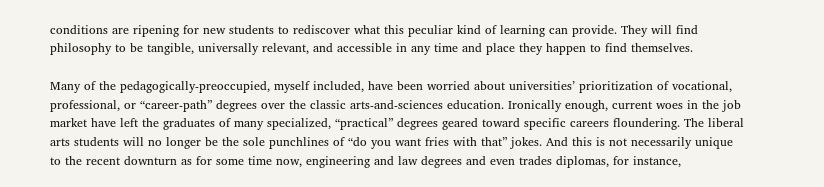conditions are ripening for new students to rediscover what this peculiar kind of learning can provide. They will find philosophy to be tangible, universally relevant, and accessible in any time and place they happen to find themselves.

Many of the pedagogically-preoccupied, myself included, have been worried about universities’ prioritization of vocational, professional, or “career-path” degrees over the classic arts-and-sciences education. Ironically enough, current woes in the job market have left the graduates of many specialized, “practical” degrees geared toward specific careers floundering. The liberal arts students will no longer be the sole punchlines of “do you want fries with that” jokes. And this is not necessarily unique to the recent downturn as for some time now, engineering and law degrees and even trades diplomas, for instance,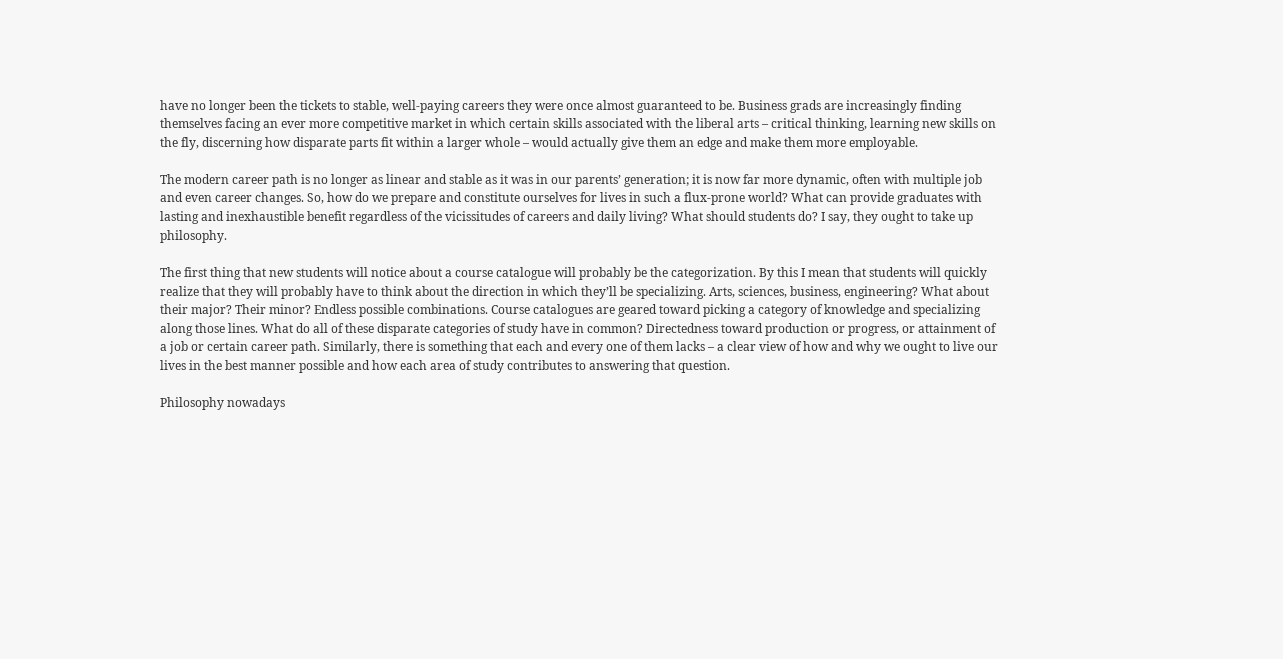have no longer been the tickets to stable, well-paying careers they were once almost guaranteed to be. Business grads are increasingly finding themselves facing an ever more competitive market in which certain skills associated with the liberal arts – critical thinking, learning new skills on the fly, discerning how disparate parts fit within a larger whole – would actually give them an edge and make them more employable.

The modern career path is no longer as linear and stable as it was in our parents’ generation; it is now far more dynamic, often with multiple job and even career changes. So, how do we prepare and constitute ourselves for lives in such a flux-prone world? What can provide graduates with lasting and inexhaustible benefit regardless of the vicissitudes of careers and daily living? What should students do? I say, they ought to take up philosophy.

The first thing that new students will notice about a course catalogue will probably be the categorization. By this I mean that students will quickly realize that they will probably have to think about the direction in which they’ll be specializing. Arts, sciences, business, engineering? What about their major? Their minor? Endless possible combinations. Course catalogues are geared toward picking a category of knowledge and specializing along those lines. What do all of these disparate categories of study have in common? Directedness toward production or progress, or attainment of a job or certain career path. Similarly, there is something that each and every one of them lacks – a clear view of how and why we ought to live our lives in the best manner possible and how each area of study contributes to answering that question.

Philosophy nowadays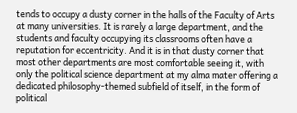tends to occupy a dusty corner in the halls of the Faculty of Arts at many universities. It is rarely a large department, and the students and faculty occupying its classrooms often have a reputation for eccentricity. And it is in that dusty corner that most other departments are most comfortable seeing it, with only the political science department at my alma mater offering a dedicated philosophy-themed subfield of itself, in the form of political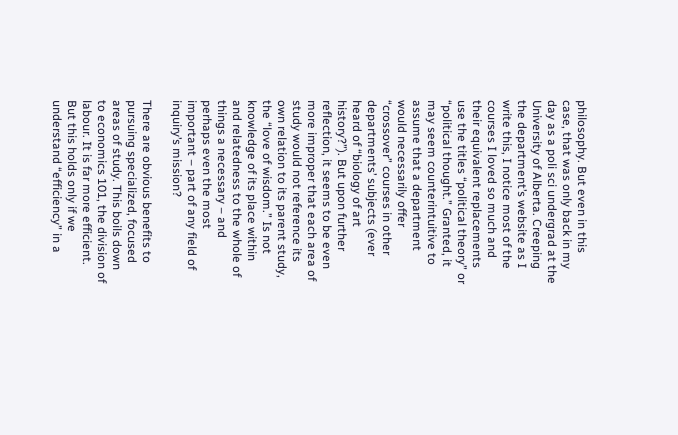philosophy. But even in this case, that was only back in my day as a poli sci undergrad at the University of Alberta. Creeping the department’s website as I write this, I notice most of the courses I loved so much and their equivalent replacements use the titles “political theory” or “political thought.” Granted, it may seem counterintuitive to assume that a department would necessarily offer “crossover” courses in other departments’ subjects (ever heard of “biology of art history?”). But upon further reflection, it seems to be even more improper that each area of study would not reference its own relation to its parent study, the “love of wisdom.” Is not knowledge of its place within and relatedness to the whole of things a necessary – and perhaps even the most important – part of any field of inquiry’s mission?

There are obvious benefits to pursuing specialized, focused areas of study. This boils down to economics 101, the division of labour. It is far more efficient. But this holds only if we understand “efficiency” in a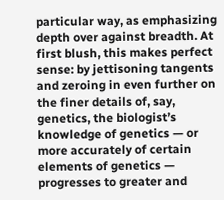particular way, as emphasizing depth over against breadth. At first blush, this makes perfect sense: by jettisoning tangents and zeroing in even further on the finer details of, say, genetics, the biologist’s knowledge of genetics — or more accurately of certain elements of genetics — progresses to greater and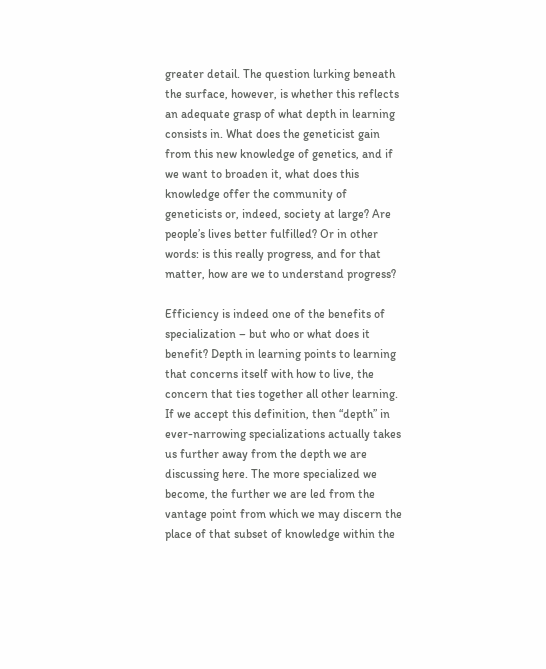greater detail. The question lurking beneath the surface, however, is whether this reflects an adequate grasp of what depth in learning consists in. What does the geneticist gain from this new knowledge of genetics, and if we want to broaden it, what does this knowledge offer the community of geneticists or, indeed, society at large? Are people’s lives better fulfilled? Or in other words: is this really progress, and for that matter, how are we to understand progress?

Efficiency is indeed one of the benefits of specialization – but who or what does it benefit? Depth in learning points to learning that concerns itself with how to live, the concern that ties together all other learning. If we accept this definition, then “depth” in ever-narrowing specializations actually takes us further away from the depth we are discussing here. The more specialized we become, the further we are led from the vantage point from which we may discern the place of that subset of knowledge within the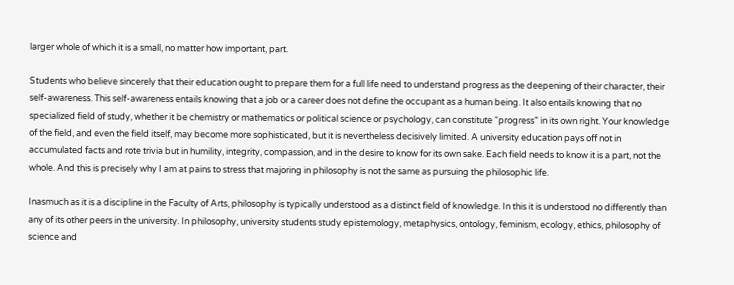larger whole of which it is a small, no matter how important, part.

Students who believe sincerely that their education ought to prepare them for a full life need to understand progress as the deepening of their character, their self-awareness. This self-awareness entails knowing that a job or a career does not define the occupant as a human being. It also entails knowing that no specialized field of study, whether it be chemistry or mathematics or political science or psychology, can constitute “progress” in its own right. Your knowledge of the field, and even the field itself, may become more sophisticated, but it is nevertheless decisively limited. A university education pays off not in accumulated facts and rote trivia but in humility, integrity, compassion, and in the desire to know for its own sake. Each field needs to know it is a part, not the whole. And this is precisely why I am at pains to stress that majoring in philosophy is not the same as pursuing the philosophic life.

Inasmuch as it is a discipline in the Faculty of Arts, philosophy is typically understood as a distinct field of knowledge. In this it is understood no differently than any of its other peers in the university. In philosophy, university students study epistemology, metaphysics, ontology, feminism, ecology, ethics, philosophy of science and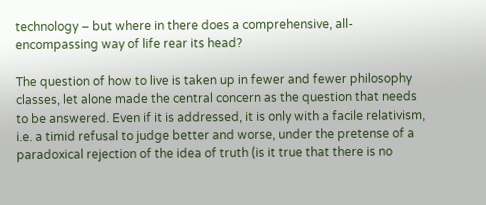technology – but where in there does a comprehensive, all-encompassing way of life rear its head?

The question of how to live is taken up in fewer and fewer philosophy classes, let alone made the central concern as the question that needs to be answered. Even if it is addressed, it is only with a facile relativism, i.e. a timid refusal to judge better and worse, under the pretense of a paradoxical rejection of the idea of truth (is it true that there is no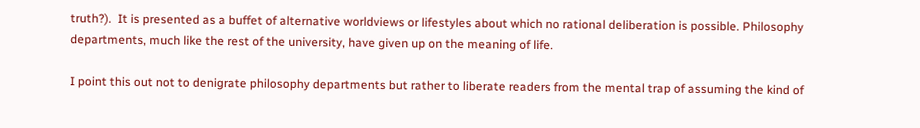truth?).  It is presented as a buffet of alternative worldviews or lifestyles about which no rational deliberation is possible. Philosophy departments, much like the rest of the university, have given up on the meaning of life.

I point this out not to denigrate philosophy departments but rather to liberate readers from the mental trap of assuming the kind of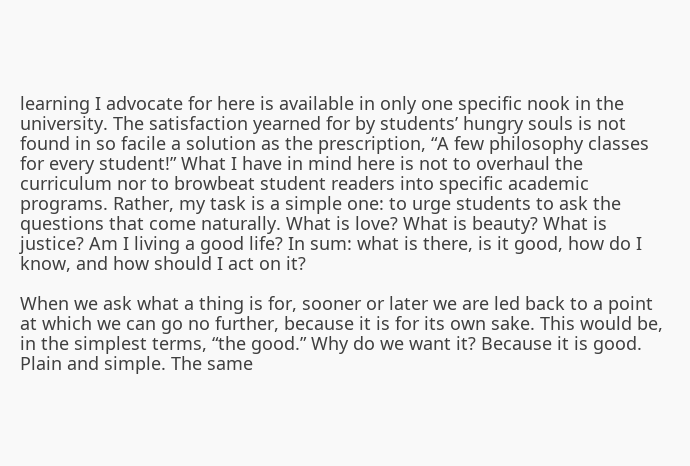learning I advocate for here is available in only one specific nook in the university. The satisfaction yearned for by students’ hungry souls is not found in so facile a solution as the prescription, “A few philosophy classes for every student!” What I have in mind here is not to overhaul the curriculum nor to browbeat student readers into specific academic programs. Rather, my task is a simple one: to urge students to ask the questions that come naturally. What is love? What is beauty? What is justice? Am I living a good life? In sum: what is there, is it good, how do I know, and how should I act on it?

When we ask what a thing is for, sooner or later we are led back to a point at which we can go no further, because it is for its own sake. This would be, in the simplest terms, “the good.” Why do we want it? Because it is good. Plain and simple. The same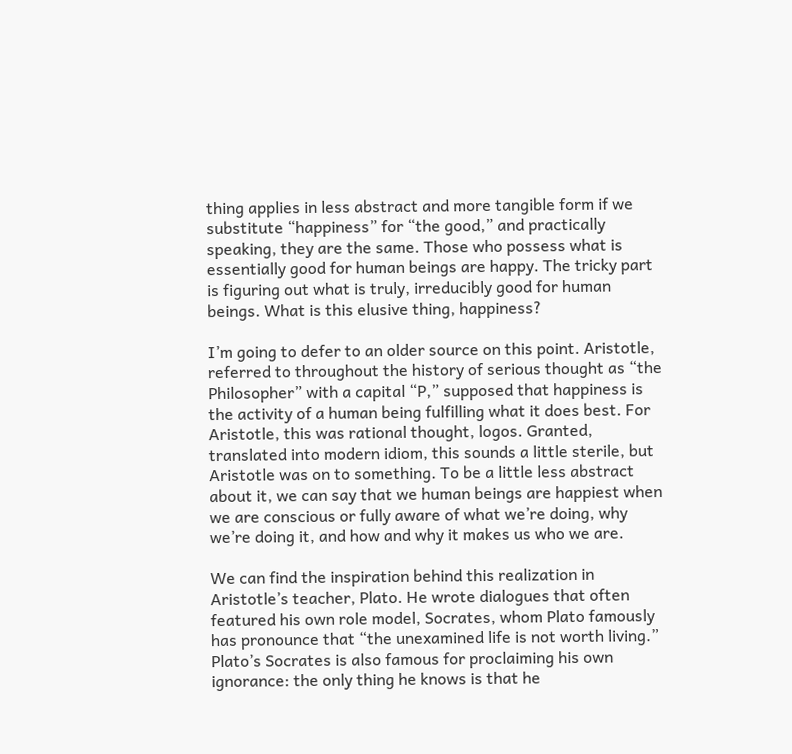thing applies in less abstract and more tangible form if we substitute “happiness” for “the good,” and practically speaking, they are the same. Those who possess what is essentially good for human beings are happy. The tricky part is figuring out what is truly, irreducibly good for human beings. What is this elusive thing, happiness?

I’m going to defer to an older source on this point. Aristotle, referred to throughout the history of serious thought as “the Philosopher” with a capital “P,” supposed that happiness is the activity of a human being fulfilling what it does best. For Aristotle, this was rational thought, logos. Granted, translated into modern idiom, this sounds a little sterile, but Aristotle was on to something. To be a little less abstract about it, we can say that we human beings are happiest when we are conscious or fully aware of what we’re doing, why we’re doing it, and how and why it makes us who we are.

We can find the inspiration behind this realization in Aristotle’s teacher, Plato. He wrote dialogues that often featured his own role model, Socrates, whom Plato famously has pronounce that “the unexamined life is not worth living.” Plato’s Socrates is also famous for proclaiming his own ignorance: the only thing he knows is that he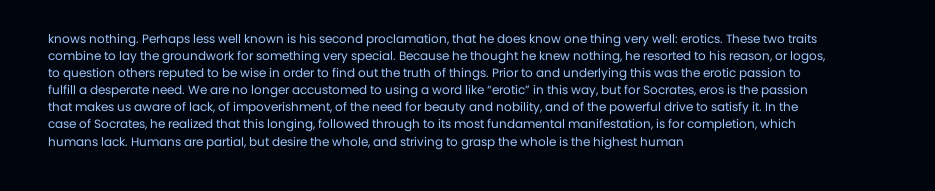knows nothing. Perhaps less well known is his second proclamation, that he does know one thing very well: erotics. These two traits combine to lay the groundwork for something very special. Because he thought he knew nothing, he resorted to his reason, or logos, to question others reputed to be wise in order to find out the truth of things. Prior to and underlying this was the erotic passion to fulfill a desperate need. We are no longer accustomed to using a word like “erotic” in this way, but for Socrates, eros is the passion that makes us aware of lack, of impoverishment, of the need for beauty and nobility, and of the powerful drive to satisfy it. In the case of Socrates, he realized that this longing, followed through to its most fundamental manifestation, is for completion, which humans lack. Humans are partial, but desire the whole, and striving to grasp the whole is the highest human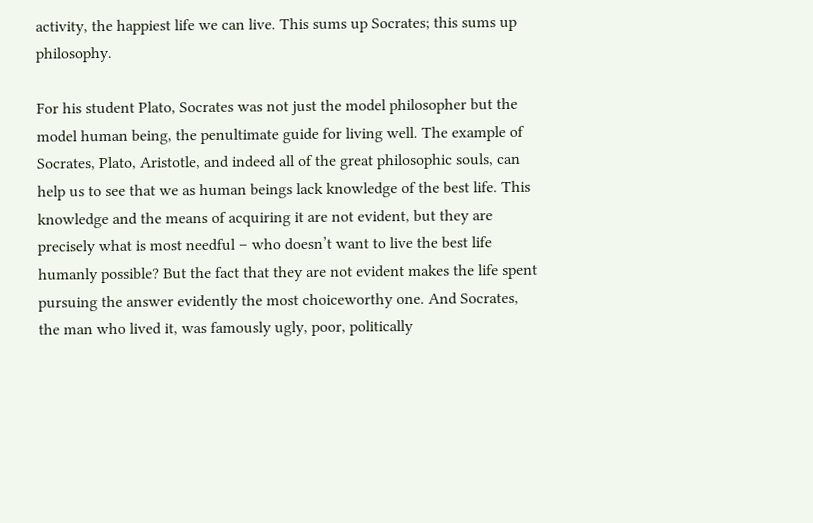activity, the happiest life we can live. This sums up Socrates; this sums up philosophy.

For his student Plato, Socrates was not just the model philosopher but the model human being, the penultimate guide for living well. The example of Socrates, Plato, Aristotle, and indeed all of the great philosophic souls, can help us to see that we as human beings lack knowledge of the best life. This knowledge and the means of acquiring it are not evident, but they are precisely what is most needful – who doesn’t want to live the best life humanly possible? But the fact that they are not evident makes the life spent pursuing the answer evidently the most choiceworthy one. And Socrates, the man who lived it, was famously ugly, poor, politically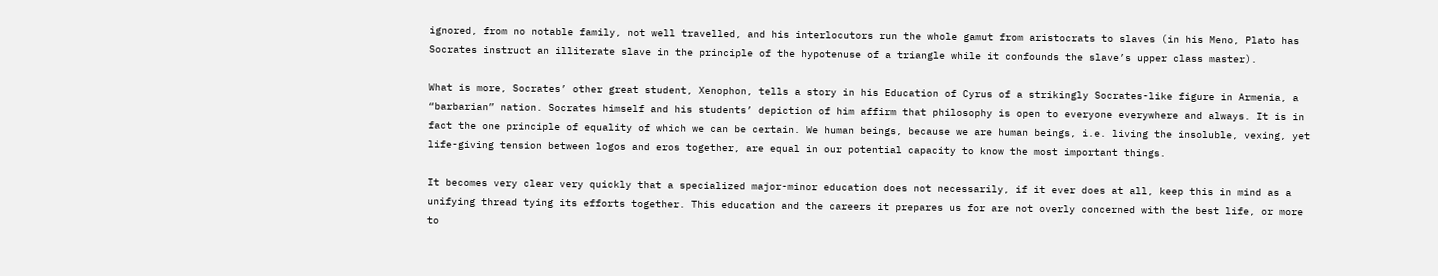ignored, from no notable family, not well travelled, and his interlocutors run the whole gamut from aristocrats to slaves (in his Meno, Plato has Socrates instruct an illiterate slave in the principle of the hypotenuse of a triangle while it confounds the slave’s upper class master).

What is more, Socrates’ other great student, Xenophon, tells a story in his Education of Cyrus of a strikingly Socrates-like figure in Armenia, a “barbarian” nation. Socrates himself and his students’ depiction of him affirm that philosophy is open to everyone everywhere and always. It is in fact the one principle of equality of which we can be certain. We human beings, because we are human beings, i.e. living the insoluble, vexing, yet life-giving tension between logos and eros together, are equal in our potential capacity to know the most important things.

It becomes very clear very quickly that a specialized major-minor education does not necessarily, if it ever does at all, keep this in mind as a unifying thread tying its efforts together. This education and the careers it prepares us for are not overly concerned with the best life, or more to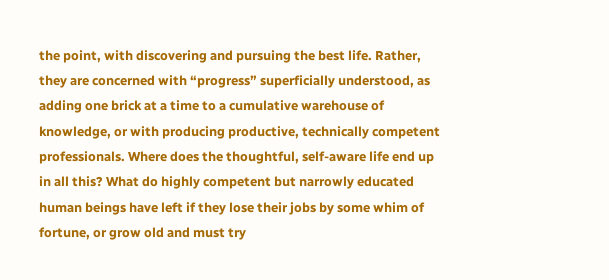the point, with discovering and pursuing the best life. Rather, they are concerned with “progress” superficially understood, as adding one brick at a time to a cumulative warehouse of knowledge, or with producing productive, technically competent professionals. Where does the thoughtful, self-aware life end up in all this? What do highly competent but narrowly educated human beings have left if they lose their jobs by some whim of fortune, or grow old and must try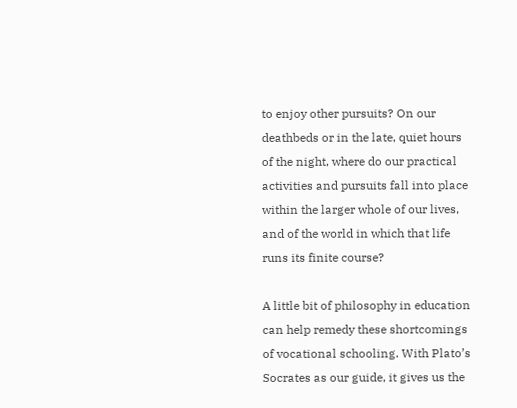to enjoy other pursuits? On our deathbeds or in the late, quiet hours of the night, where do our practical activities and pursuits fall into place within the larger whole of our lives, and of the world in which that life runs its finite course?

A little bit of philosophy in education can help remedy these shortcomings of vocational schooling. With Plato’s Socrates as our guide, it gives us the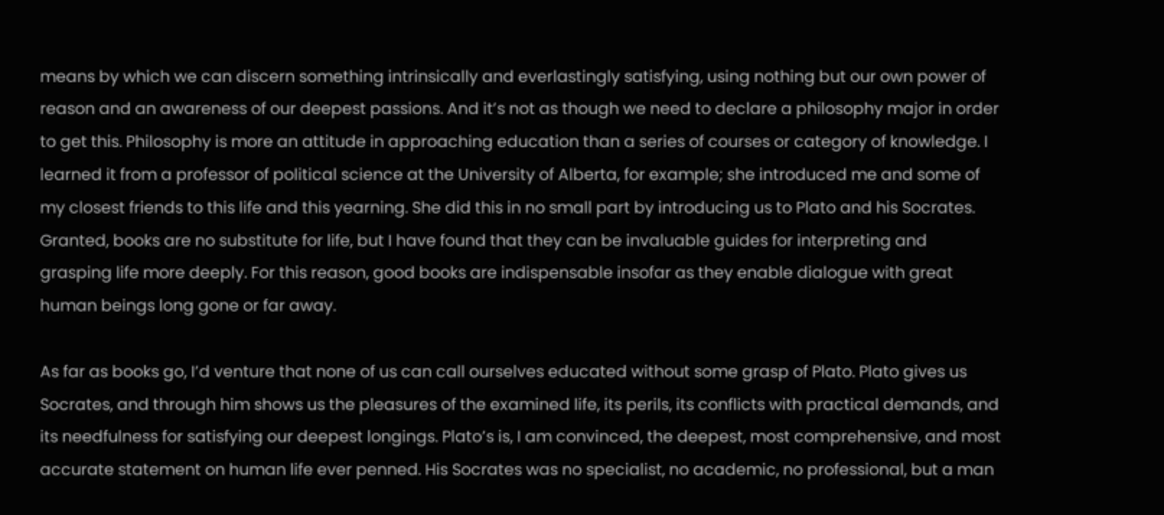means by which we can discern something intrinsically and everlastingly satisfying, using nothing but our own power of reason and an awareness of our deepest passions. And it’s not as though we need to declare a philosophy major in order to get this. Philosophy is more an attitude in approaching education than a series of courses or category of knowledge. I learned it from a professor of political science at the University of Alberta, for example; she introduced me and some of my closest friends to this life and this yearning. She did this in no small part by introducing us to Plato and his Socrates. Granted, books are no substitute for life, but I have found that they can be invaluable guides for interpreting and grasping life more deeply. For this reason, good books are indispensable insofar as they enable dialogue with great human beings long gone or far away.

As far as books go, I’d venture that none of us can call ourselves educated without some grasp of Plato. Plato gives us Socrates, and through him shows us the pleasures of the examined life, its perils, its conflicts with practical demands, and its needfulness for satisfying our deepest longings. Plato’s is, I am convinced, the deepest, most comprehensive, and most accurate statement on human life ever penned. His Socrates was no specialist, no academic, no professional, but a man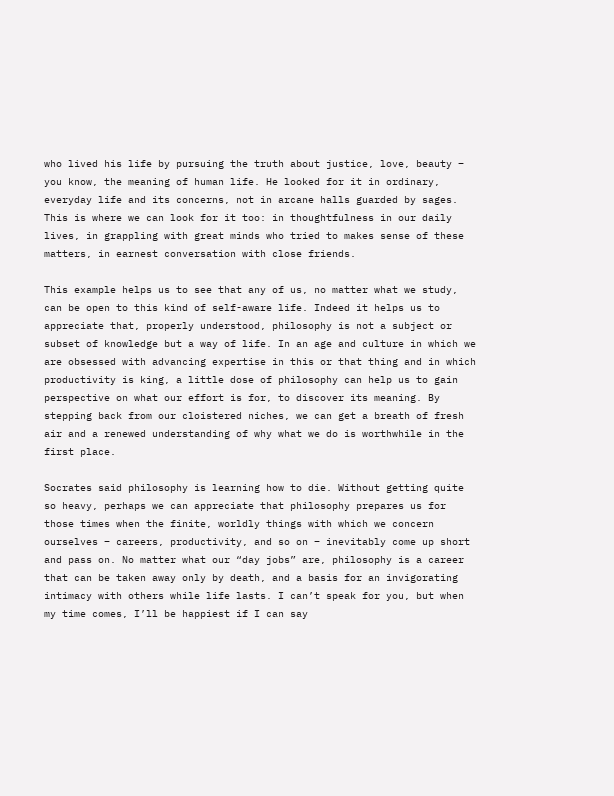who lived his life by pursuing the truth about justice, love, beauty – you know, the meaning of human life. He looked for it in ordinary, everyday life and its concerns, not in arcane halls guarded by sages. This is where we can look for it too: in thoughtfulness in our daily lives, in grappling with great minds who tried to makes sense of these matters, in earnest conversation with close friends.

This example helps us to see that any of us, no matter what we study, can be open to this kind of self-aware life. Indeed it helps us to appreciate that, properly understood, philosophy is not a subject or subset of knowledge but a way of life. In an age and culture in which we are obsessed with advancing expertise in this or that thing and in which productivity is king, a little dose of philosophy can help us to gain perspective on what our effort is for, to discover its meaning. By stepping back from our cloistered niches, we can get a breath of fresh air and a renewed understanding of why what we do is worthwhile in the first place.

Socrates said philosophy is learning how to die. Without getting quite so heavy, perhaps we can appreciate that philosophy prepares us for those times when the finite, worldly things with which we concern ourselves – careers, productivity, and so on – inevitably come up short and pass on. No matter what our “day jobs” are, philosophy is a career that can be taken away only by death, and a basis for an invigorating intimacy with others while life lasts. I can’t speak for you, but when my time comes, I’ll be happiest if I can say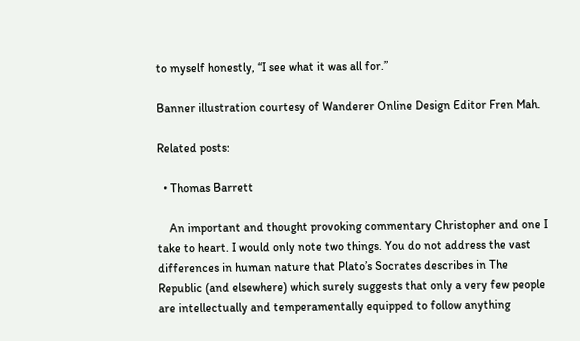to myself honestly, “I see what it was all for.”

Banner illustration courtesy of Wanderer Online Design Editor Fren Mah.

Related posts:

  • Thomas Barrett

    An important and thought provoking commentary Christopher and one I take to heart. I would only note two things. You do not address the vast differences in human nature that Plato’s Socrates describes in The Republic (and elsewhere) which surely suggests that only a very few people are intellectually and temperamentally equipped to follow anything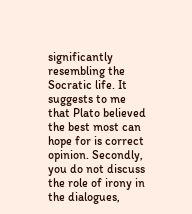significantly resembling the Socratic life. It suggests to me that Plato believed the best most can hope for is correct opinion. Secondly, you do not discuss the role of irony in the dialogues,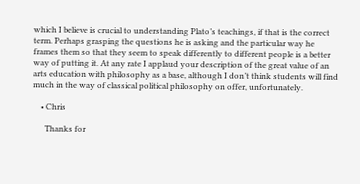which I believe is crucial to understanding Plato’s teachings, if that is the correct term. Perhaps grasping the questions he is asking and the particular way he frames them so that they seem to speak differently to different people is a better way of putting it. At any rate I applaud your description of the great value of an arts education with philosophy as a base, although I don’t think students will find much in the way of classical political philosophy on offer, unfortunately.

    • Chris

      Thanks for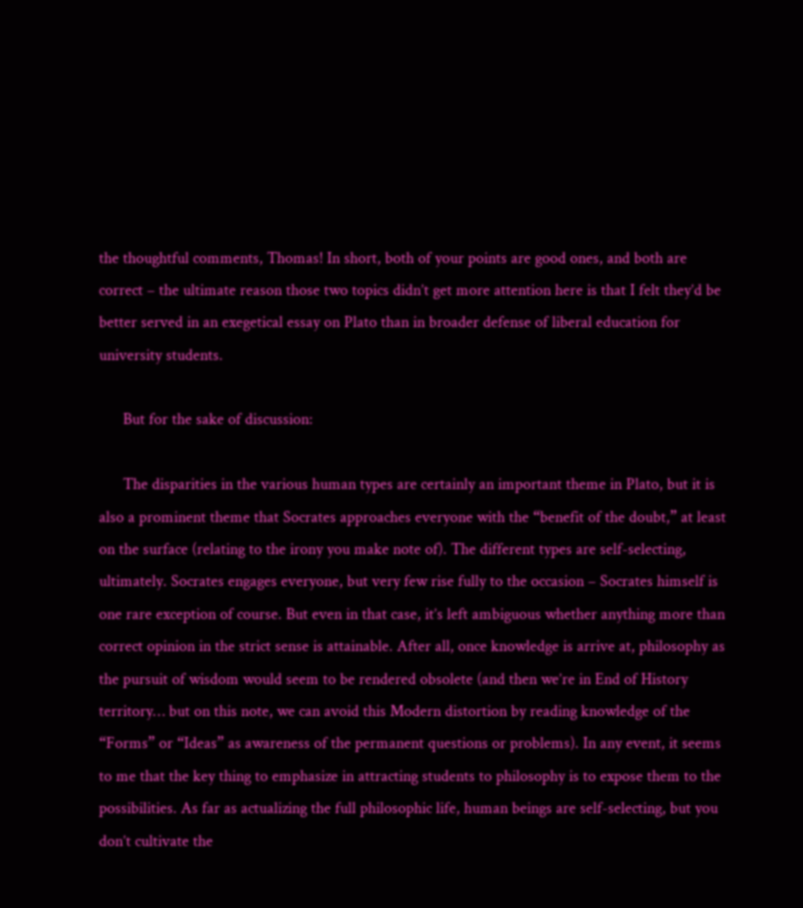the thoughtful comments, Thomas! In short, both of your points are good ones, and both are correct – the ultimate reason those two topics didn’t get more attention here is that I felt they’d be better served in an exegetical essay on Plato than in broader defense of liberal education for university students.

      But for the sake of discussion:

      The disparities in the various human types are certainly an important theme in Plato, but it is also a prominent theme that Socrates approaches everyone with the “benefit of the doubt,” at least on the surface (relating to the irony you make note of). The different types are self-selecting, ultimately. Socrates engages everyone, but very few rise fully to the occasion – Socrates himself is one rare exception of course. But even in that case, it’s left ambiguous whether anything more than correct opinion in the strict sense is attainable. After all, once knowledge is arrive at, philosophy as the pursuit of wisdom would seem to be rendered obsolete (and then we’re in End of History territory… but on this note, we can avoid this Modern distortion by reading knowledge of the “Forms” or “Ideas” as awareness of the permanent questions or problems). In any event, it seems to me that the key thing to emphasize in attracting students to philosophy is to expose them to the possibilities. As far as actualizing the full philosophic life, human beings are self-selecting, but you don’t cultivate the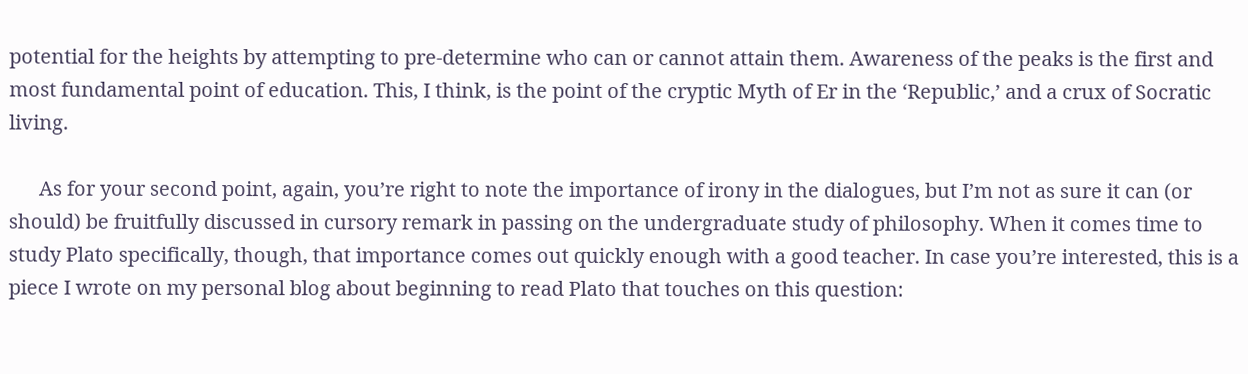potential for the heights by attempting to pre-determine who can or cannot attain them. Awareness of the peaks is the first and most fundamental point of education. This, I think, is the point of the cryptic Myth of Er in the ‘Republic,’ and a crux of Socratic living.

      As for your second point, again, you’re right to note the importance of irony in the dialogues, but I’m not as sure it can (or should) be fruitfully discussed in cursory remark in passing on the undergraduate study of philosophy. When it comes time to study Plato specifically, though, that importance comes out quickly enough with a good teacher. In case you’re interested, this is a piece I wrote on my personal blog about beginning to read Plato that touches on this question: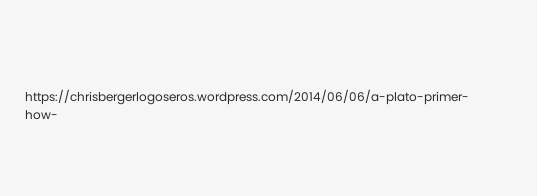https://chrisbergerlogoseros.wordpress.com/2014/06/06/a-plato-primer-how-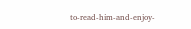to-read-him-and-enjoy-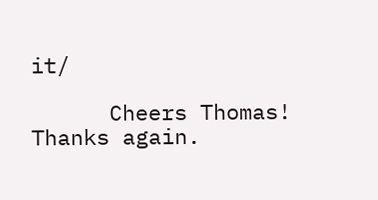it/

      Cheers Thomas! Thanks again.